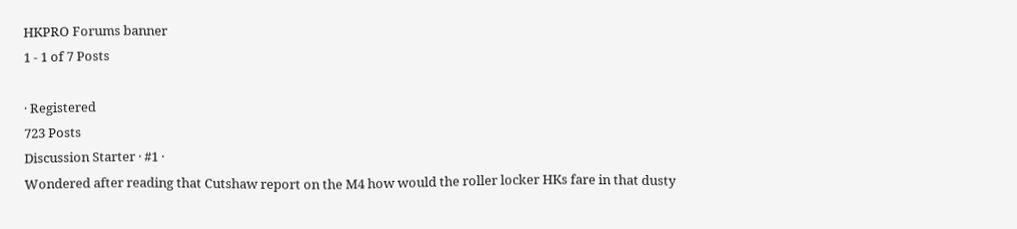HKPRO Forums banner
1 - 1 of 7 Posts

· Registered
723 Posts
Discussion Starter · #1 ·
Wondered after reading that Cutshaw report on the M4 how would the roller locker HKs fare in that dusty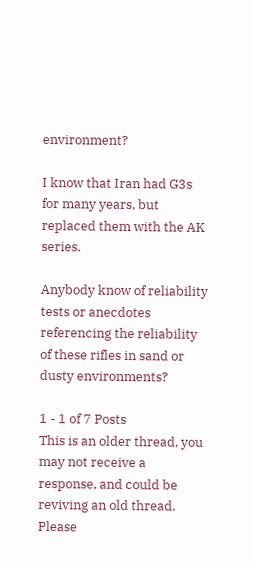environment?

I know that Iran had G3s for many years, but replaced them with the AK series.

Anybody know of reliability tests or anecdotes referencing the reliability of these rifles in sand or dusty environments?

1 - 1 of 7 Posts
This is an older thread, you may not receive a response, and could be reviving an old thread. Please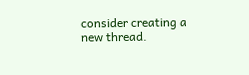consider creating a new thread.